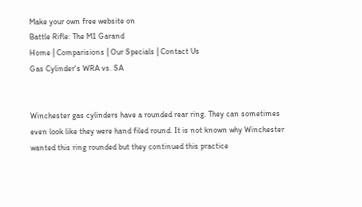Make your own free website on
Battle Rifle: The M1 Garand
Home | Comparisions | Our Specials | Contact Us
Gas Cylinder's WRA vs. SA


Winchester gas cylinders have a rounded rear ring. They can sometimes even look like they were hand filed round. It is not known why Winchester wanted this ring rounded but they continued this practice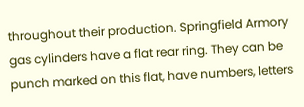throughout their production. Springfield Armory gas cylinders have a flat rear ring. They can be punch marked on this flat, have numbers, letters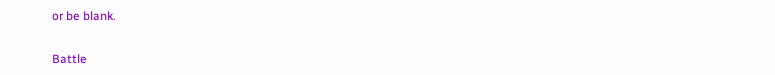or be blank.


Battle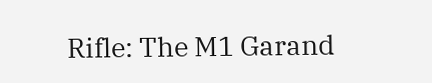Rifle: The M1 Garand